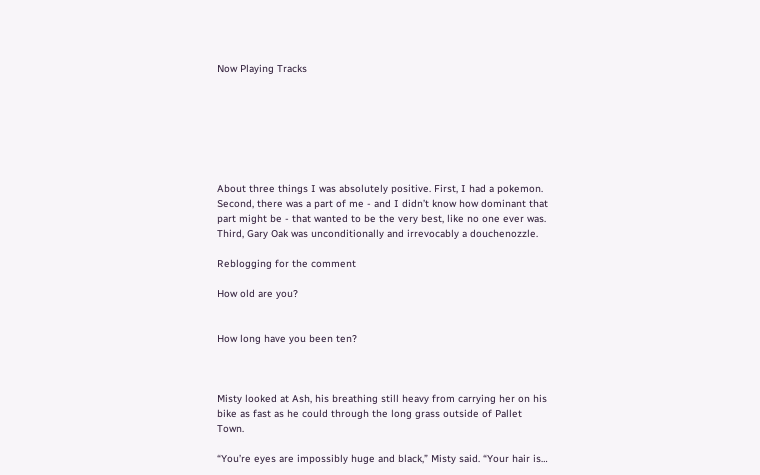Now Playing Tracks







About three things I was absolutely positive. First, I had a pokemon. Second, there was a part of me - and I didn’t know how dominant that part might be - that wanted to be the very best, like no one ever was. Third, Gary Oak was unconditionally and irrevocably a douchenozzle.

Reblogging for the comment

How old are you?


How long have you been ten?



Misty looked at Ash, his breathing still heavy from carrying her on his bike as fast as he could through the long grass outside of Pallet Town.

“You’re eyes are impossibly huge and black,” Misty said. “Your hair is…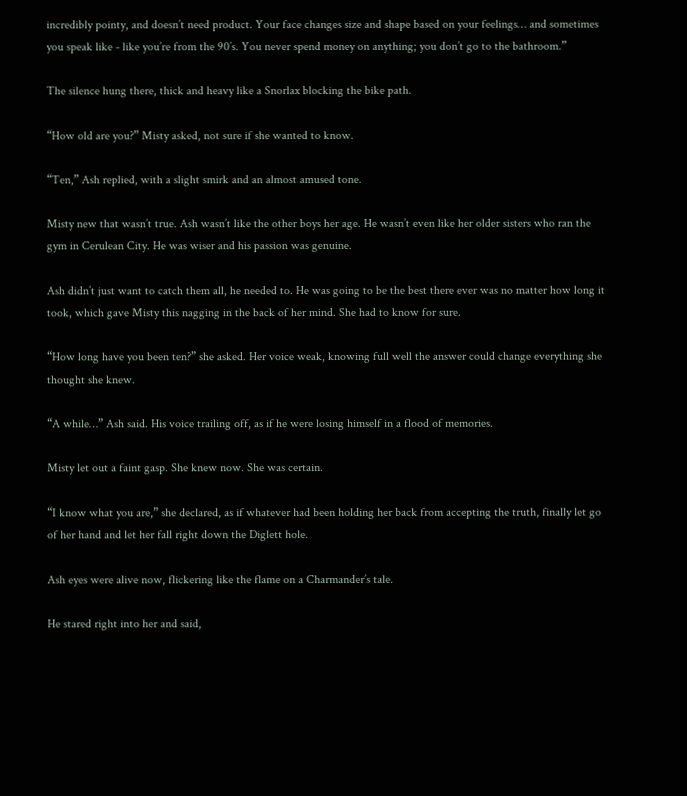incredibly pointy, and doesn’t need product. Your face changes size and shape based on your feelings… and sometimes you speak like - like you’re from the 90’s. You never spend money on anything; you don’t go to the bathroom.”

The silence hung there, thick and heavy like a Snorlax blocking the bike path.

“How old are you?” Misty asked, not sure if she wanted to know.

“Ten,” Ash replied, with a slight smirk and an almost amused tone.

Misty new that wasn’t true. Ash wasn’t like the other boys her age. He wasn’t even like her older sisters who ran the gym in Cerulean City. He was wiser and his passion was genuine.

Ash didn’t just want to catch them all, he needed to. He was going to be the best there ever was no matter how long it took, which gave Misty this nagging in the back of her mind. She had to know for sure.

“How long have you been ten?” she asked. Her voice weak, knowing full well the answer could change everything she thought she knew.

“A while…” Ash said. His voice trailing off, as if he were losing himself in a flood of memories.

Misty let out a faint gasp. She knew now. She was certain.

“I know what you are,” she declared, as if whatever had been holding her back from accepting the truth, finally let go of her hand and let her fall right down the Diglett hole.

Ash eyes were alive now, flickering like the flame on a Charmander’s tale.

He stared right into her and said,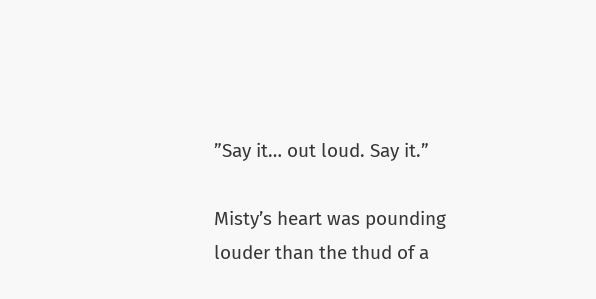”Say it… out loud. Say it.”

Misty’s heart was pounding louder than the thud of a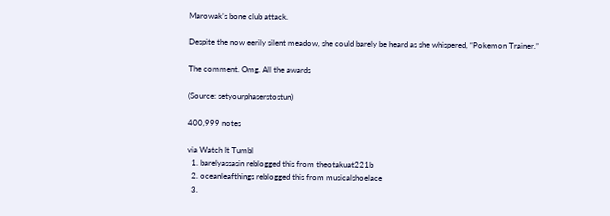Marowak’s bone club attack.

Despite the now eerily silent meadow, she could barely be heard as she whispered, “Pokemon Trainer.”

The comment. Omg. All the awards

(Source: setyourphaserstostun)

400,999 notes

via Watch It Tumbl
  1. barelyassasin reblogged this from theotakuat221b
  2. oceanleafthings reblogged this from musicalshoelace
  3.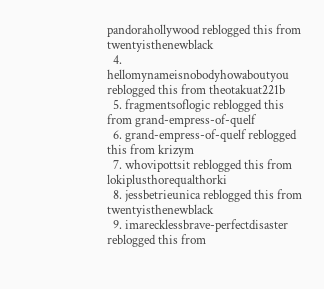pandorahollywood reblogged this from twentyisthenewblack
  4. hellomynameisnobodyhowaboutyou reblogged this from theotakuat221b
  5. fragmentsoflogic reblogged this from grand-empress-of-quelf
  6. grand-empress-of-quelf reblogged this from krizym
  7. whovipottsit reblogged this from lokiplusthorequalthorki
  8. jessbetrieunica reblogged this from twentyisthenewblack
  9. imarecklessbrave-perfectdisaster reblogged this from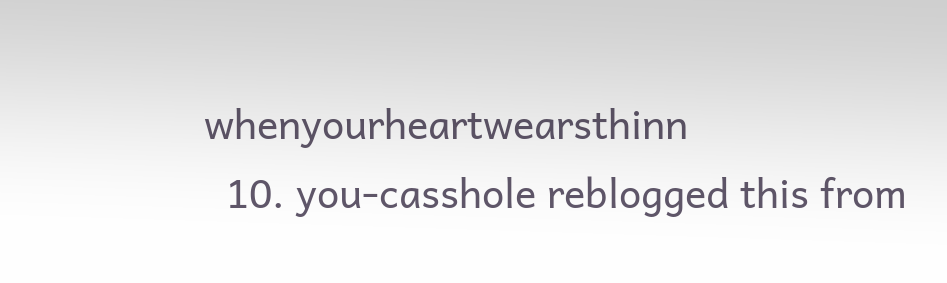whenyourheartwearsthinn
  10. you-casshole reblogged this from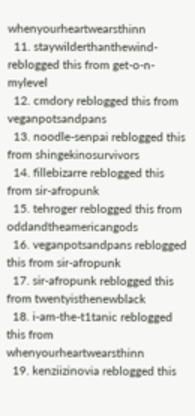whenyourheartwearsthinn
  11. staywilderthanthewind- reblogged this from get-o-n-mylevel
  12. cmdory reblogged this from veganpotsandpans
  13. noodle-senpai reblogged this from shingekinosurvivors
  14. fillebizarre reblogged this from sir-afropunk
  15. tehroger reblogged this from oddandtheamericangods
  16. veganpotsandpans reblogged this from sir-afropunk
  17. sir-afropunk reblogged this from twentyisthenewblack
  18. i-am-the-t1tanic reblogged this from whenyourheartwearsthinn
  19. kenziizinovia reblogged this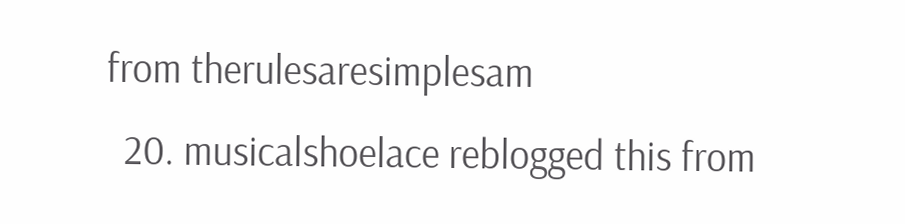from therulesaresimplesam
  20. musicalshoelace reblogged this from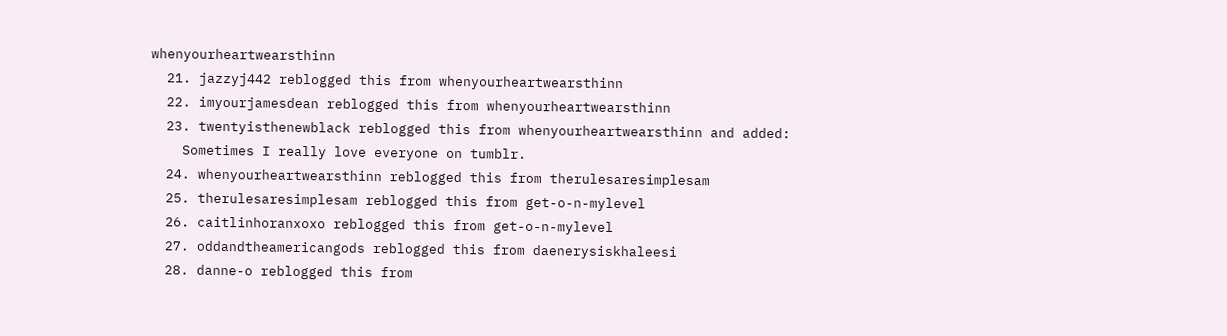whenyourheartwearsthinn
  21. jazzyj442 reblogged this from whenyourheartwearsthinn
  22. imyourjamesdean reblogged this from whenyourheartwearsthinn
  23. twentyisthenewblack reblogged this from whenyourheartwearsthinn and added:
    Sometimes I really love everyone on tumblr.
  24. whenyourheartwearsthinn reblogged this from therulesaresimplesam
  25. therulesaresimplesam reblogged this from get-o-n-mylevel
  26. caitlinhoranxoxo reblogged this from get-o-n-mylevel
  27. oddandtheamericangods reblogged this from daenerysiskhaleesi
  28. danne-o reblogged this from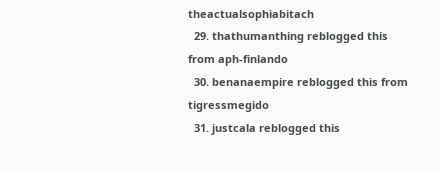theactualsophiabitach
  29. thathumanthing reblogged this from aph-finlando
  30. benanaempire reblogged this from tigressmegido
  31. justcala reblogged this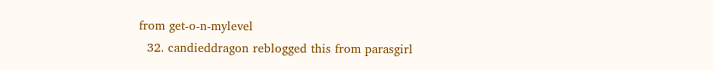from get-o-n-mylevel
  32. candieddragon reblogged this from parasgirl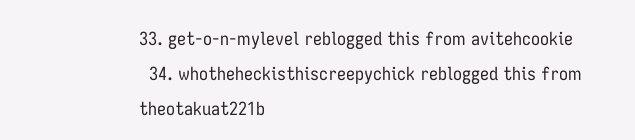33. get-o-n-mylevel reblogged this from avitehcookie
  34. whotheheckisthiscreepychick reblogged this from theotakuat221b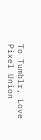To Tumblr, Love Pixel Union